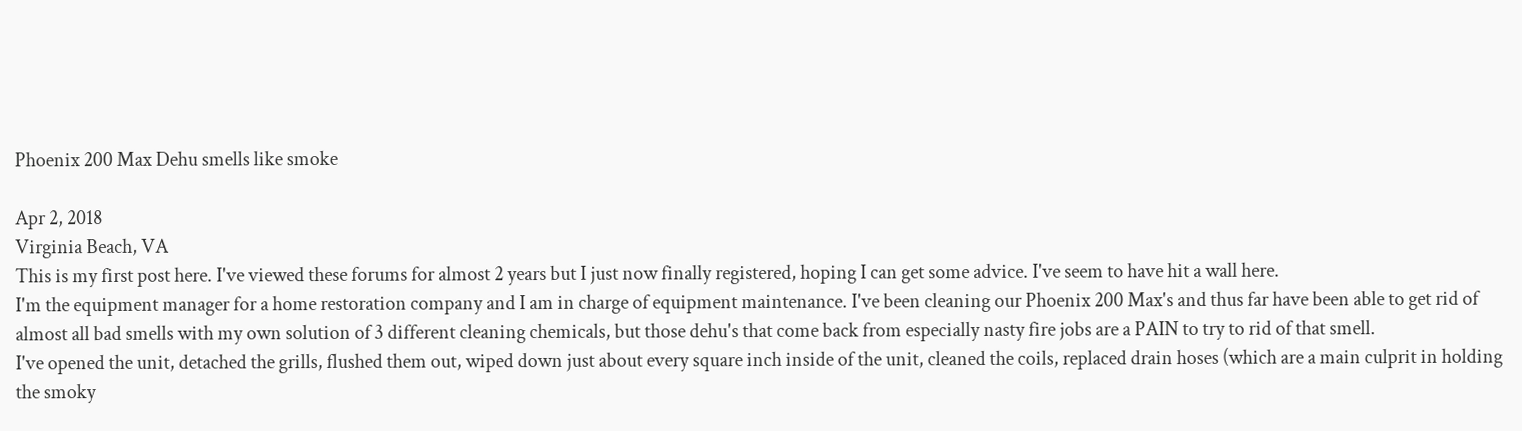Phoenix 200 Max Dehu smells like smoke

Apr 2, 2018
Virginia Beach, VA
This is my first post here. I've viewed these forums for almost 2 years but I just now finally registered, hoping I can get some advice. I've seem to have hit a wall here.
I'm the equipment manager for a home restoration company and I am in charge of equipment maintenance. I've been cleaning our Phoenix 200 Max's and thus far have been able to get rid of almost all bad smells with my own solution of 3 different cleaning chemicals, but those dehu's that come back from especially nasty fire jobs are a PAIN to try to rid of that smell.
I've opened the unit, detached the grills, flushed them out, wiped down just about every square inch inside of the unit, cleaned the coils, replaced drain hoses (which are a main culprit in holding the smoky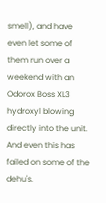smell), and have even let some of them run over a weekend with an Odorox Boss XL3 hydroxyl blowing directly into the unit. And even this has failed on some of the dehu's.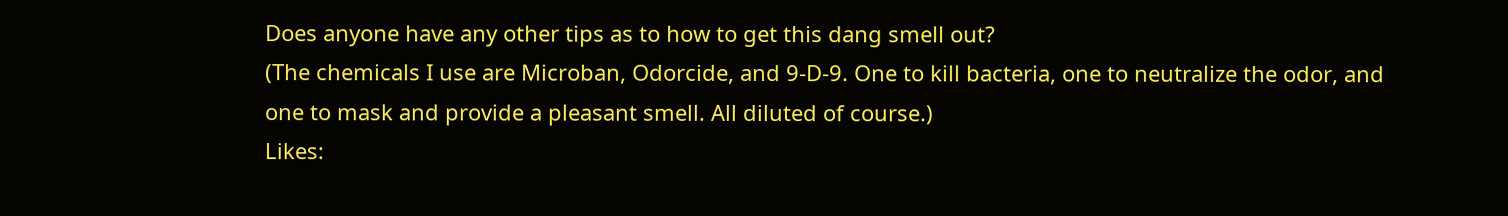Does anyone have any other tips as to how to get this dang smell out?
(The chemicals I use are Microban, Odorcide, and 9-D-9. One to kill bacteria, one to neutralize the odor, and one to mask and provide a pleasant smell. All diluted of course.)
Likes: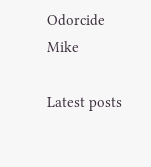Odorcide Mike

Latest posts